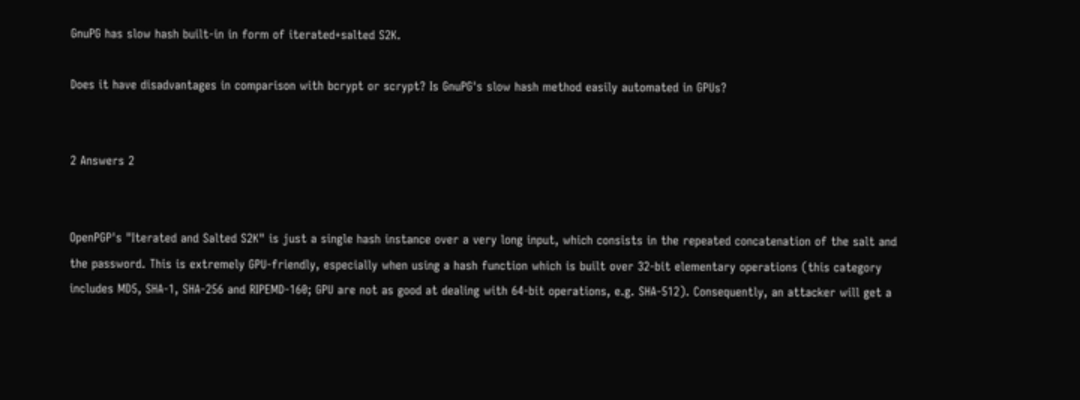GnuPG has slow hash built-in in form of iterated+salted S2K.

Does it have disadvantages in comparison with bcrypt or scrypt? Is GnuPG's slow hash method easily automated in GPUs?


2 Answers 2


OpenPGP's "Iterated and Salted S2K" is just a single hash instance over a very long input, which consists in the repeated concatenation of the salt and the password. This is extremely GPU-friendly, especially when using a hash function which is built over 32-bit elementary operations (this category includes MD5, SHA-1, SHA-256 and RIPEMD-160; GPU are not as good at dealing with 64-bit operations, e.g. SHA-512). Consequently, an attacker will get a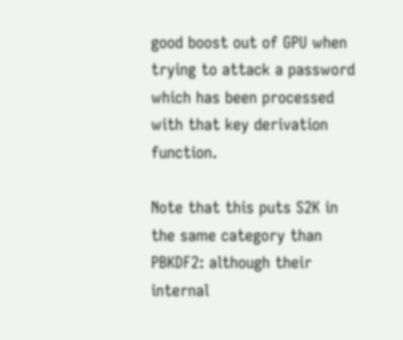good boost out of GPU when trying to attack a password which has been processed with that key derivation function.

Note that this puts S2K in the same category than PBKDF2: although their internal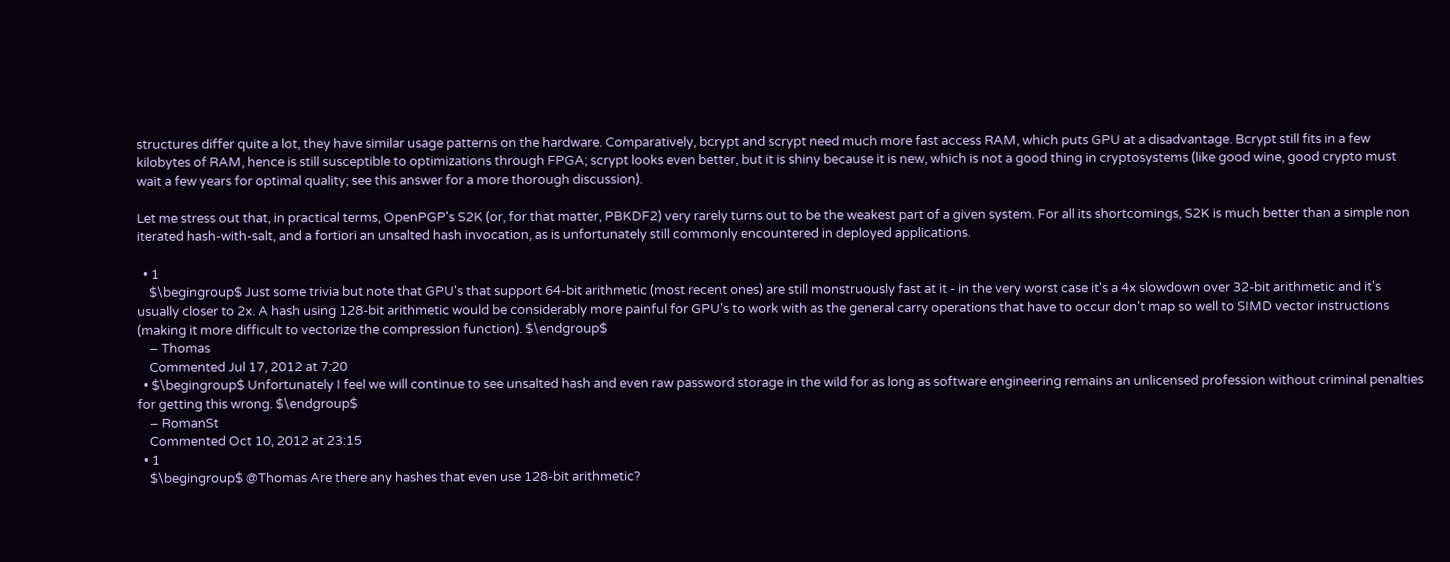structures differ quite a lot, they have similar usage patterns on the hardware. Comparatively, bcrypt and scrypt need much more fast access RAM, which puts GPU at a disadvantage. Bcrypt still fits in a few kilobytes of RAM, hence is still susceptible to optimizations through FPGA; scrypt looks even better, but it is shiny because it is new, which is not a good thing in cryptosystems (like good wine, good crypto must wait a few years for optimal quality; see this answer for a more thorough discussion).

Let me stress out that, in practical terms, OpenPGP's S2K (or, for that matter, PBKDF2) very rarely turns out to be the weakest part of a given system. For all its shortcomings, S2K is much better than a simple non iterated hash-with-salt, and a fortiori an unsalted hash invocation, as is unfortunately still commonly encountered in deployed applications.

  • 1
    $\begingroup$ Just some trivia but note that GPU's that support 64-bit arithmetic (most recent ones) are still monstruously fast at it - in the very worst case it's a 4x slowdown over 32-bit arithmetic and it's usually closer to 2x. A hash using 128-bit arithmetic would be considerably more painful for GPU's to work with as the general carry operations that have to occur don't map so well to SIMD vector instructions (making it more difficult to vectorize the compression function). $\endgroup$
    – Thomas
    Commented Jul 17, 2012 at 7:20
  • $\begingroup$ Unfortunately I feel we will continue to see unsalted hash and even raw password storage in the wild for as long as software engineering remains an unlicensed profession without criminal penalties for getting this wrong. $\endgroup$
    – RomanSt
    Commented Oct 10, 2012 at 23:15
  • 1
    $\begingroup$ @Thomas Are there any hashes that even use 128-bit arithmetic?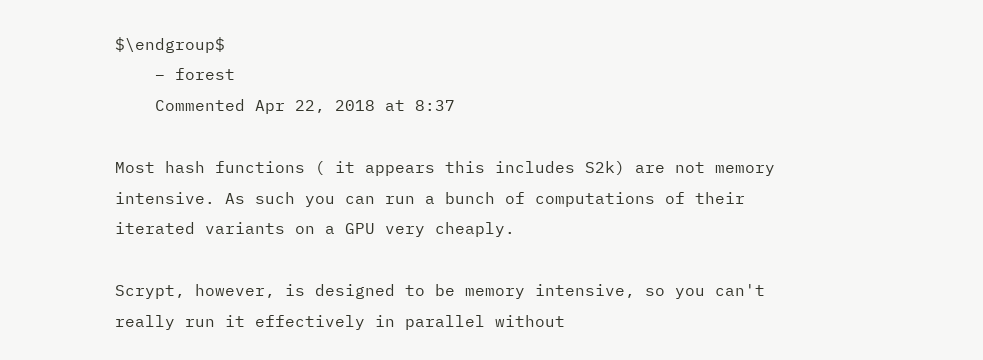$\endgroup$
    – forest
    Commented Apr 22, 2018 at 8:37

Most hash functions ( it appears this includes S2k) are not memory intensive. As such you can run a bunch of computations of their iterated variants on a GPU very cheaply.

Scrypt, however, is designed to be memory intensive, so you can't really run it effectively in parallel without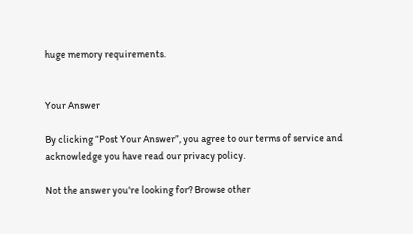huge memory requirements.


Your Answer

By clicking “Post Your Answer”, you agree to our terms of service and acknowledge you have read our privacy policy.

Not the answer you're looking for? Browse other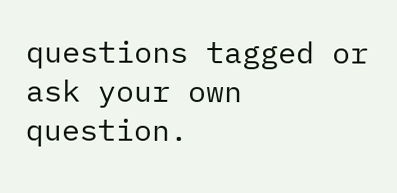questions tagged or ask your own question.